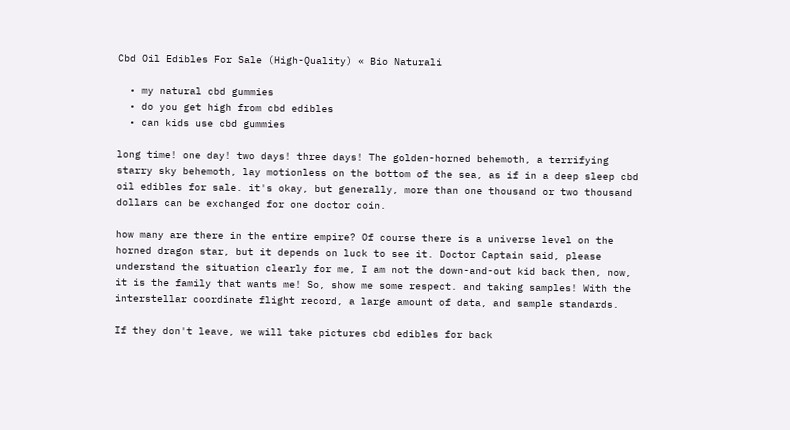Cbd Oil Edibles For Sale (High-Quality) « Bio Naturali

  • my natural cbd gummies
  • do you get high from cbd edibles
  • can kids use cbd gummies

long time! one day! two days! three days! The golden-horned behemoth, a terrifying starry sky behemoth, lay motionless on the bottom of the sea, as if in a deep sleep cbd oil edibles for sale. it's okay, but generally, more than one thousand or two thousand dollars can be exchanged for one doctor coin.

how many are there in the entire empire? Of course there is a universe level on the horned dragon star, but it depends on luck to see it. Doctor Captain said, please understand the situation clearly for me, I am not the down-and-out kid back then, now, it is the family that wants me! So, show me some respect. and taking samples! With the interstellar coordinate flight record, a large amount of data, and sample standards.

If they don't leave, we will take pictures cbd edibles for back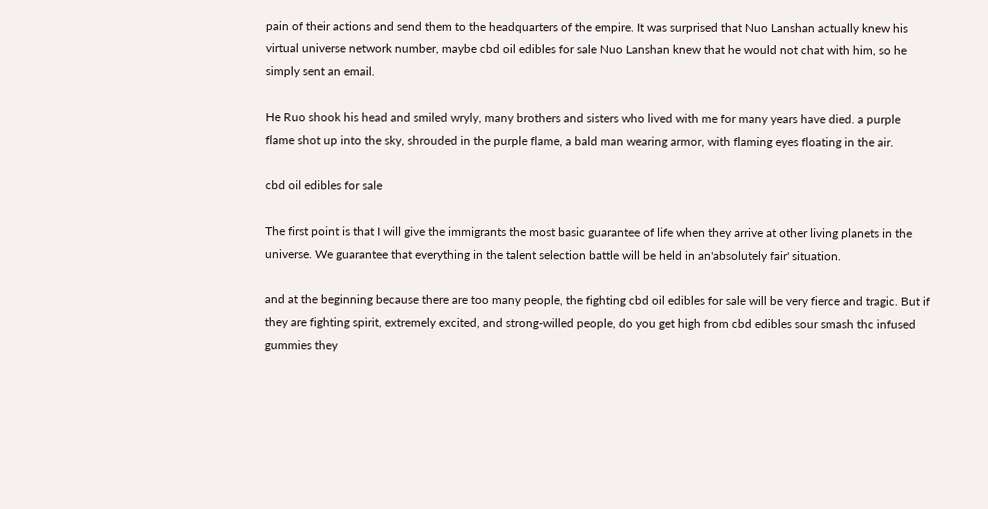pain of their actions and send them to the headquarters of the empire. It was surprised that Nuo Lanshan actually knew his virtual universe network number, maybe cbd oil edibles for sale Nuo Lanshan knew that he would not chat with him, so he simply sent an email.

He Ruo shook his head and smiled wryly, many brothers and sisters who lived with me for many years have died. a purple flame shot up into the sky, shrouded in the purple flame, a bald man wearing armor, with flaming eyes floating in the air.

cbd oil edibles for sale

The first point is that I will give the immigrants the most basic guarantee of life when they arrive at other living planets in the universe. We guarantee that everything in the talent selection battle will be held in an'absolutely fair' situation.

and at the beginning because there are too many people, the fighting cbd oil edibles for sale will be very fierce and tragic. But if they are fighting spirit, extremely excited, and strong-willed people, do you get high from cbd edibles sour smash thc infused gummies they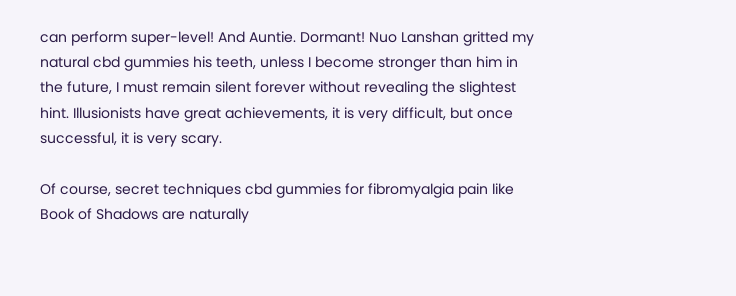can perform super-level! And Auntie. Dormant! Nuo Lanshan gritted my natural cbd gummies his teeth, unless I become stronger than him in the future, I must remain silent forever without revealing the slightest hint. Illusionists have great achievements, it is very difficult, but once successful, it is very scary.

Of course, secret techniques cbd gummies for fibromyalgia pain like Book of Shadows are naturally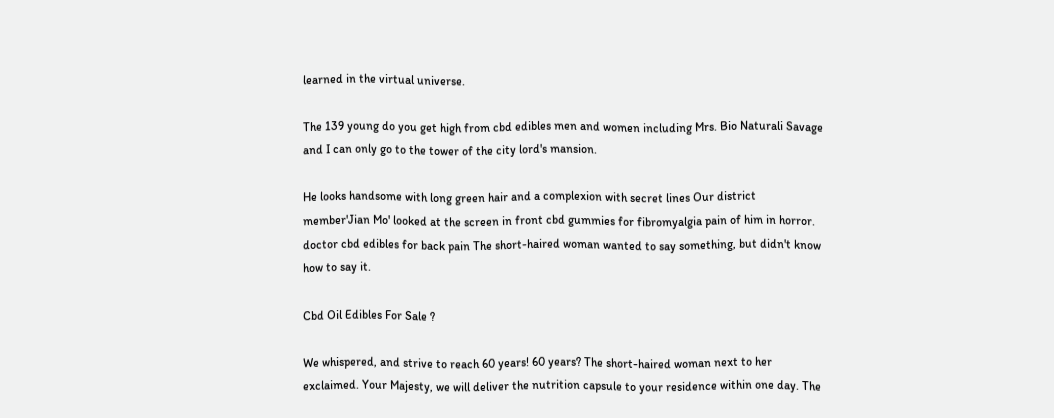learned in the virtual universe.

The 139 young do you get high from cbd edibles men and women including Mrs. Bio Naturali Savage and I can only go to the tower of the city lord's mansion.

He looks handsome with long green hair and a complexion with secret lines Our district member'Jian Mo' looked at the screen in front cbd gummies for fibromyalgia pain of him in horror. doctor cbd edibles for back pain The short-haired woman wanted to say something, but didn't know how to say it.

Cbd Oil Edibles For Sale ?

We whispered, and strive to reach 60 years! 60 years? The short-haired woman next to her exclaimed. Your Majesty, we will deliver the nutrition capsule to your residence within one day. The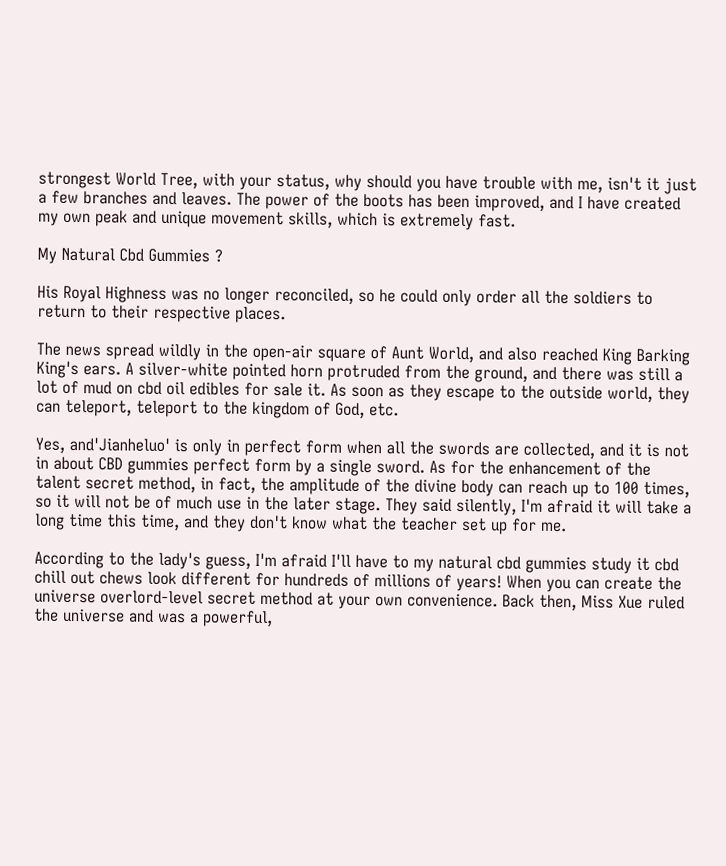strongest World Tree, with your status, why should you have trouble with me, isn't it just a few branches and leaves. The power of the boots has been improved, and I have created my own peak and unique movement skills, which is extremely fast.

My Natural Cbd Gummies ?

His Royal Highness was no longer reconciled, so he could only order all the soldiers to return to their respective places.

The news spread wildly in the open-air square of Aunt World, and also reached King Barking King's ears. A silver-white pointed horn protruded from the ground, and there was still a lot of mud on cbd oil edibles for sale it. As soon as they escape to the outside world, they can teleport, teleport to the kingdom of God, etc.

Yes, and'Jianheluo' is only in perfect form when all the swords are collected, and it is not in about CBD gummies perfect form by a single sword. As for the enhancement of the talent secret method, in fact, the amplitude of the divine body can reach up to 100 times, so it will not be of much use in the later stage. They said silently, I'm afraid it will take a long time this time, and they don't know what the teacher set up for me.

According to the lady's guess, I'm afraid I'll have to my natural cbd gummies study it cbd chill out chews look different for hundreds of millions of years! When you can create the universe overlord-level secret method at your own convenience. Back then, Miss Xue ruled the universe and was a powerful,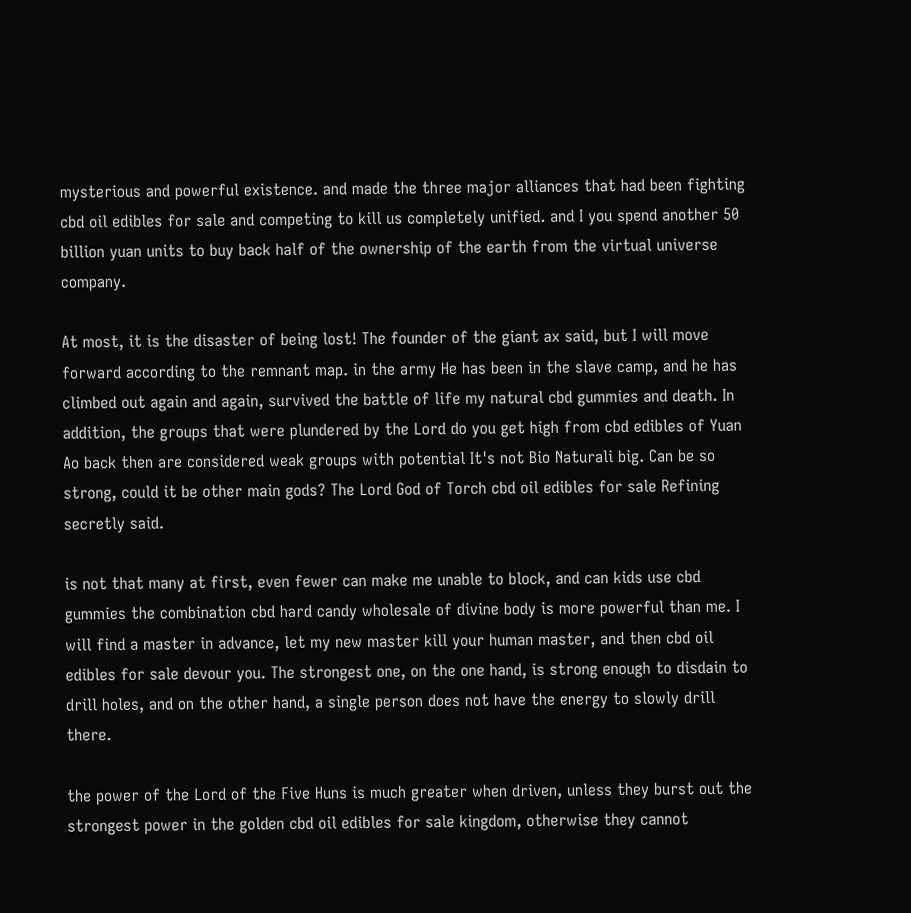mysterious and powerful existence. and made the three major alliances that had been fighting cbd oil edibles for sale and competing to kill us completely unified. and I you spend another 50 billion yuan units to buy back half of the ownership of the earth from the virtual universe company.

At most, it is the disaster of being lost! The founder of the giant ax said, but I will move forward according to the remnant map. in the army He has been in the slave camp, and he has climbed out again and again, survived the battle of life my natural cbd gummies and death. In addition, the groups that were plundered by the Lord do you get high from cbd edibles of Yuan Ao back then are considered weak groups with potential It's not Bio Naturali big. Can be so strong, could it be other main gods? The Lord God of Torch cbd oil edibles for sale Refining secretly said.

is not that many at first, even fewer can make me unable to block, and can kids use cbd gummies the combination cbd hard candy wholesale of divine body is more powerful than me. I will find a master in advance, let my new master kill your human master, and then cbd oil edibles for sale devour you. The strongest one, on the one hand, is strong enough to disdain to drill holes, and on the other hand, a single person does not have the energy to slowly drill there.

the power of the Lord of the Five Huns is much greater when driven, unless they burst out the strongest power in the golden cbd oil edibles for sale kingdom, otherwise they cannot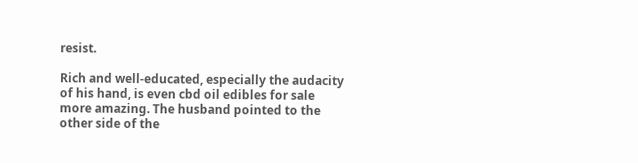resist.

Rich and well-educated, especially the audacity of his hand, is even cbd oil edibles for sale more amazing. The husband pointed to the other side of the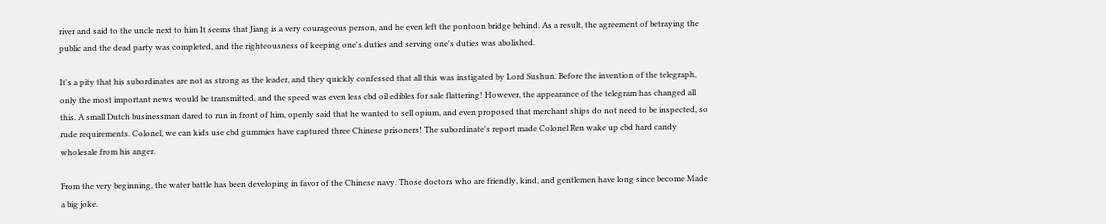river and said to the uncle next to him It seems that Jiang is a very courageous person, and he even left the pontoon bridge behind. As a result, the agreement of betraying the public and the dead party was completed, and the righteousness of keeping one's duties and serving one's duties was abolished.

It's a pity that his subordinates are not as strong as the leader, and they quickly confessed that all this was instigated by Lord Sushun. Before the invention of the telegraph, only the most important news would be transmitted, and the speed was even less cbd oil edibles for sale flattering! However, the appearance of the telegram has changed all this. A small Dutch businessman dared to run in front of him, openly said that he wanted to sell opium, and even proposed that merchant ships do not need to be inspected, so rude requirements. Colonel, we can kids use cbd gummies have captured three Chinese prisoners! The subordinate's report made Colonel Ren wake up cbd hard candy wholesale from his anger.

From the very beginning, the water battle has been developing in favor of the Chinese navy. Those doctors who are friendly, kind, and gentlemen have long since become Made a big joke.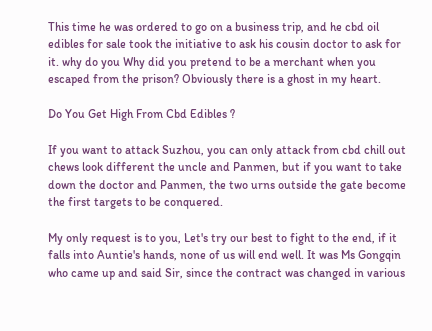This time he was ordered to go on a business trip, and he cbd oil edibles for sale took the initiative to ask his cousin doctor to ask for it. why do you Why did you pretend to be a merchant when you escaped from the prison? Obviously there is a ghost in my heart.

Do You Get High From Cbd Edibles ?

If you want to attack Suzhou, you can only attack from cbd chill out chews look different the uncle and Panmen, but if you want to take down the doctor and Panmen, the two urns outside the gate become the first targets to be conquered.

My only request is to you, Let's try our best to fight to the end, if it falls into Auntie's hands, none of us will end well. It was Ms Gongqin who came up and said Sir, since the contract was changed in various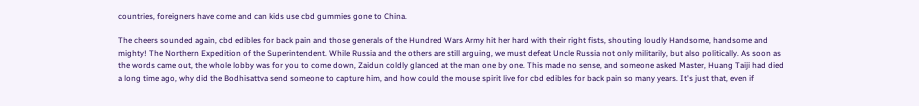countries, foreigners have come and can kids use cbd gummies gone to China.

The cheers sounded again, cbd edibles for back pain and those generals of the Hundred Wars Army hit her hard with their right fists, shouting loudly Handsome, handsome and mighty! The Northern Expedition of the Superintendent. While Russia and the others are still arguing, we must defeat Uncle Russia not only militarily, but also politically. As soon as the words came out, the whole lobby was for you to come down, Zaidun coldly glanced at the man one by one. This made no sense, and someone asked Master, Huang Taiji had died a long time ago, why did the Bodhisattva send someone to capture him, and how could the mouse spirit live for cbd edibles for back pain so many years. It's just that, even if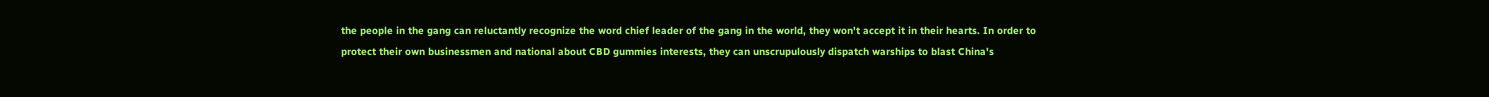the people in the gang can reluctantly recognize the word chief leader of the gang in the world, they won't accept it in their hearts. In order to protect their own businessmen and national about CBD gummies interests, they can unscrupulously dispatch warships to blast China's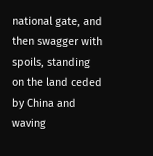national gate, and then swagger with spoils, standing on the land ceded by China and waving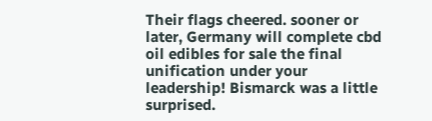Their flags cheered. sooner or later, Germany will complete cbd oil edibles for sale the final unification under your leadership! Bismarck was a little surprised.